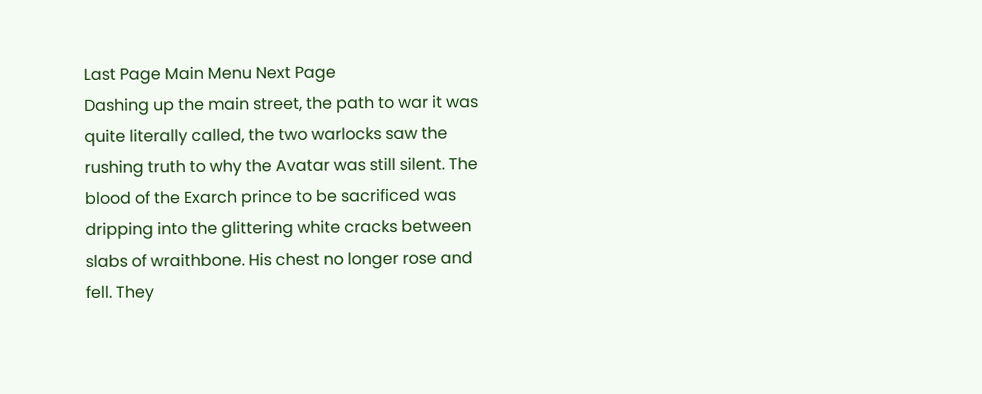Last Page Main Menu Next Page
Dashing up the main street, the path to war it was quite literally called, the two warlocks saw the rushing truth to why the Avatar was still silent. The blood of the Exarch prince to be sacrificed was dripping into the glittering white cracks between slabs of wraithbone. His chest no longer rose and fell. They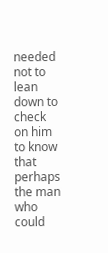needed not to lean down to check on him to know that perhaps the man who could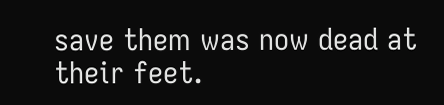save them was now dead at their feet.